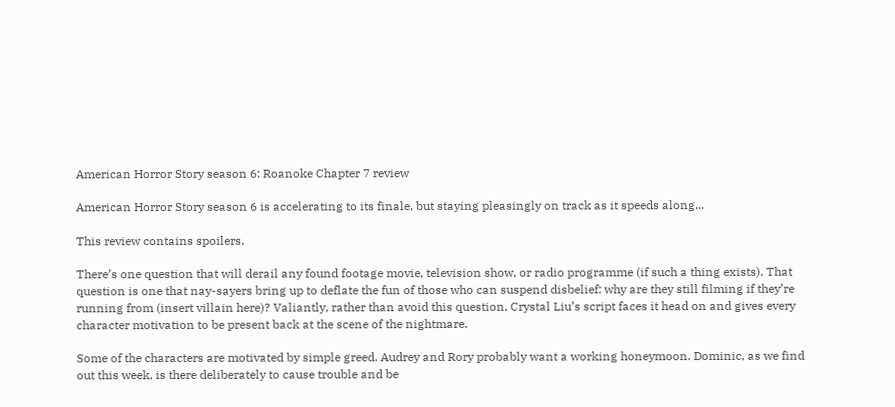American Horror Story season 6: Roanoke Chapter 7 review

American Horror Story season 6 is accelerating to its finale, but staying pleasingly on track as it speeds along...

This review contains spoilers.

There’s one question that will derail any found footage movie, television show, or radio programme (if such a thing exists). That question is one that nay-sayers bring up to deflate the fun of those who can suspend disbelief: why are they still filming if they’re running from (insert villain here)? Valiantly, rather than avoid this question, Crystal Liu’s script faces it head on and gives every character motivation to be present back at the scene of the nightmare.

Some of the characters are motivated by simple greed. Audrey and Rory probably want a working honeymoon. Dominic, as we find out this week, is there deliberately to cause trouble and be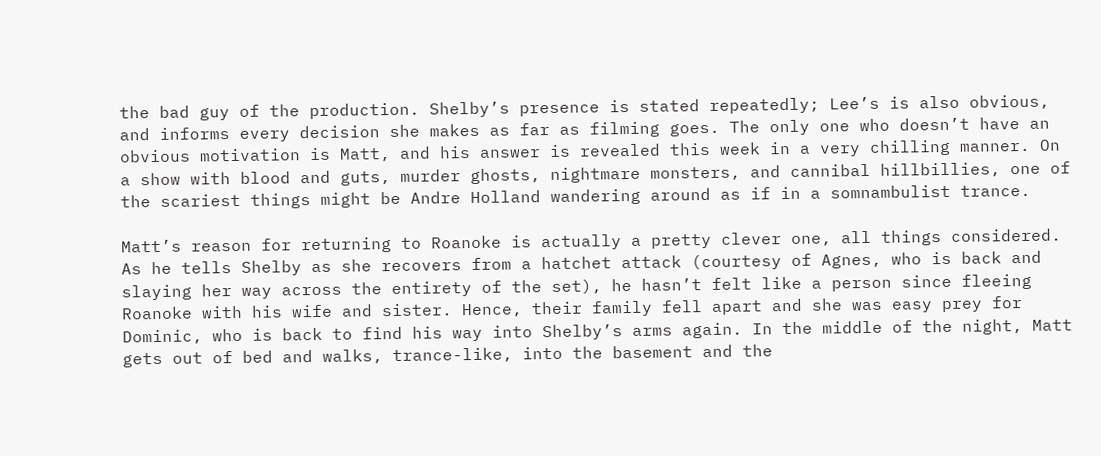the bad guy of the production. Shelby’s presence is stated repeatedly; Lee’s is also obvious, and informs every decision she makes as far as filming goes. The only one who doesn’t have an obvious motivation is Matt, and his answer is revealed this week in a very chilling manner. On a show with blood and guts, murder ghosts, nightmare monsters, and cannibal hillbillies, one of the scariest things might be Andre Holland wandering around as if in a somnambulist trance.

Matt’s reason for returning to Roanoke is actually a pretty clever one, all things considered. As he tells Shelby as she recovers from a hatchet attack (courtesy of Agnes, who is back and slaying her way across the entirety of the set), he hasn’t felt like a person since fleeing Roanoke with his wife and sister. Hence, their family fell apart and she was easy prey for Dominic, who is back to find his way into Shelby’s arms again. In the middle of the night, Matt gets out of bed and walks, trance-like, into the basement and the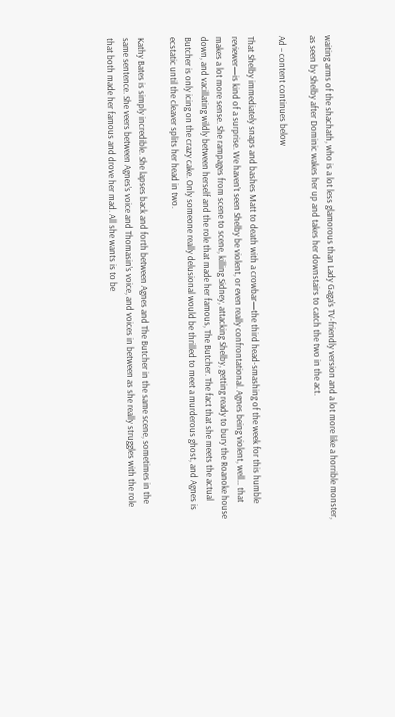waiting arms of the shachath, who is a lot less glamorous than Lady Gaga’s TV-friendly version and a lot more like a horrible monster, as seen by Shelby after Dominic wakes her up and takes her downstairs to catch the two in the act.

Ad – content continues below

That Shelby immediately snaps and bashes Matt to death with a crowbar—the third head-smashing of the week for this humble reviewer—is kind of a surprise. We haven’t seen Shelby be violent, or even really confrontational. Agnes being violent, well… that makes a lot more sense. She rampages from scene to scene, killing Sidney, attacking Shelby, getting ready to bury the Roanoke house down, and vacillating wildly between herself and the role that made her famous, The Butcher. The fact that she meets the actual Butcher is only icing on the crazy cake. Only someone really delusional would be thrilled to meet a murderous ghost, and Agnes is ecstatic until the cleaver splits her head in two.

Kathy Bates is simply incredible. She lapses back and forth between Agnes and The Butcher in the same scene, sometimes in the same sentence. She veers between Agnes’s voice and Thomasin’s voice, and voices in between as she really struggles with the role that both made her famous and drove her mad. All she wants is to be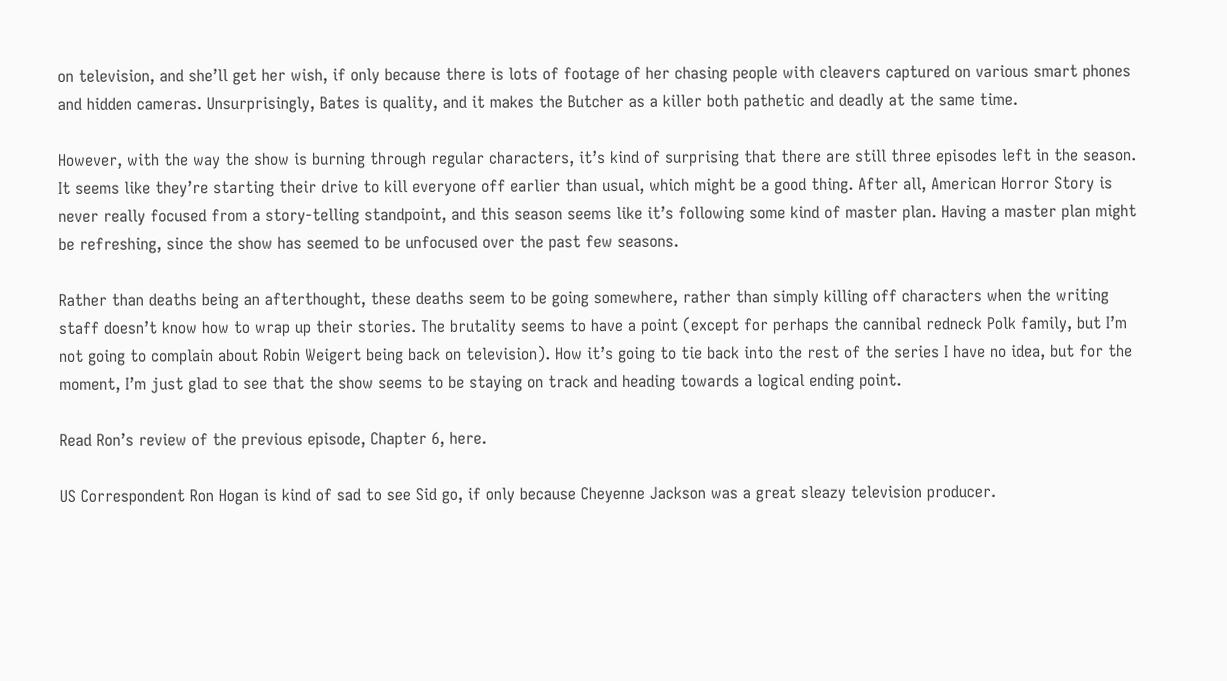on television, and she’ll get her wish, if only because there is lots of footage of her chasing people with cleavers captured on various smart phones and hidden cameras. Unsurprisingly, Bates is quality, and it makes the Butcher as a killer both pathetic and deadly at the same time.

However, with the way the show is burning through regular characters, it’s kind of surprising that there are still three episodes left in the season. It seems like they’re starting their drive to kill everyone off earlier than usual, which might be a good thing. After all, American Horror Story is never really focused from a story-telling standpoint, and this season seems like it’s following some kind of master plan. Having a master plan might be refreshing, since the show has seemed to be unfocused over the past few seasons.

Rather than deaths being an afterthought, these deaths seem to be going somewhere, rather than simply killing off characters when the writing staff doesn’t know how to wrap up their stories. The brutality seems to have a point (except for perhaps the cannibal redneck Polk family, but I’m not going to complain about Robin Weigert being back on television). How it’s going to tie back into the rest of the series I have no idea, but for the moment, I’m just glad to see that the show seems to be staying on track and heading towards a logical ending point.

Read Ron’s review of the previous episode, Chapter 6, here.

US Correspondent Ron Hogan is kind of sad to see Sid go, if only because Cheyenne Jackson was a great sleazy television producer.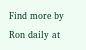Find more by Ron daily at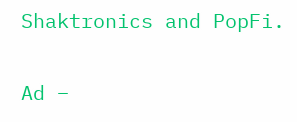Shaktronics and PopFi.

Ad –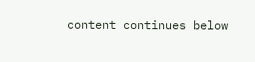content continues below